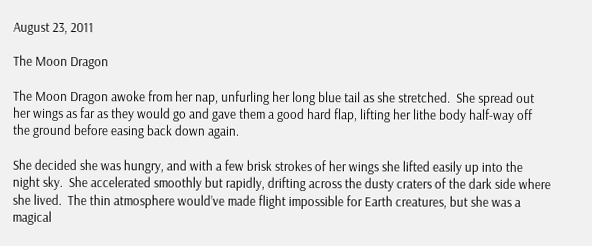August 23, 2011

The Moon Dragon

The Moon Dragon awoke from her nap, unfurling her long blue tail as she stretched.  She spread out her wings as far as they would go and gave them a good hard flap, lifting her lithe body half-way off the ground before easing back down again.

She decided she was hungry, and with a few brisk strokes of her wings she lifted easily up into the night sky.  She accelerated smoothly but rapidly, drifting across the dusty craters of the dark side where she lived.  The thin atmosphere would’ve made flight impossible for Earth creatures, but she was a magical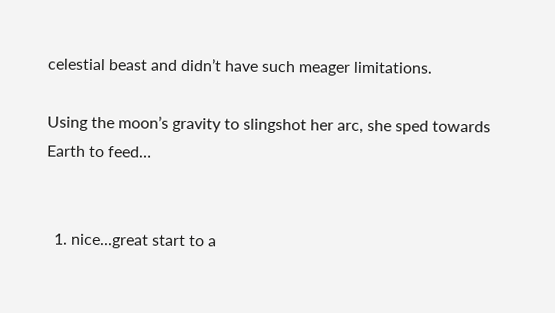celestial beast and didn’t have such meager limitations.

Using the moon’s gravity to slingshot her arc, she sped towards Earth to feed…


  1. nice...great start to a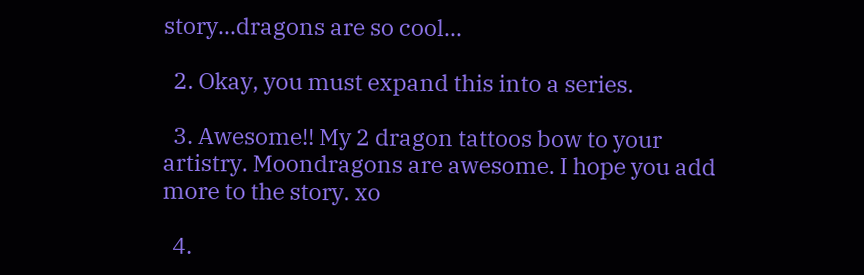story...dragons are so cool...

  2. Okay, you must expand this into a series.

  3. Awesome!! My 2 dragon tattoos bow to your artistry. Moondragons are awesome. I hope you add more to the story. xo

  4.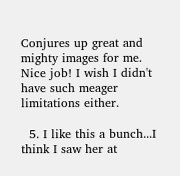Conjures up great and mighty images for me. Nice job! I wish I didn't have such meager limitations either.

  5. I like this a bunch...I think I saw her at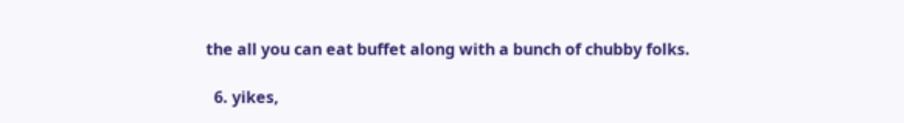the all you can eat buffet along with a bunch of chubby folks.

  6. yikes,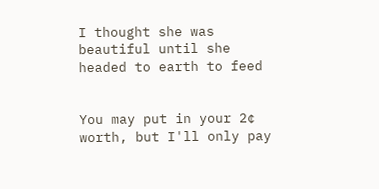I thought she was beautiful until she headed to earth to feed


You may put in your 2¢ worth, but I'll only pay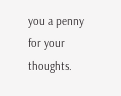you a penny for your thoughts.